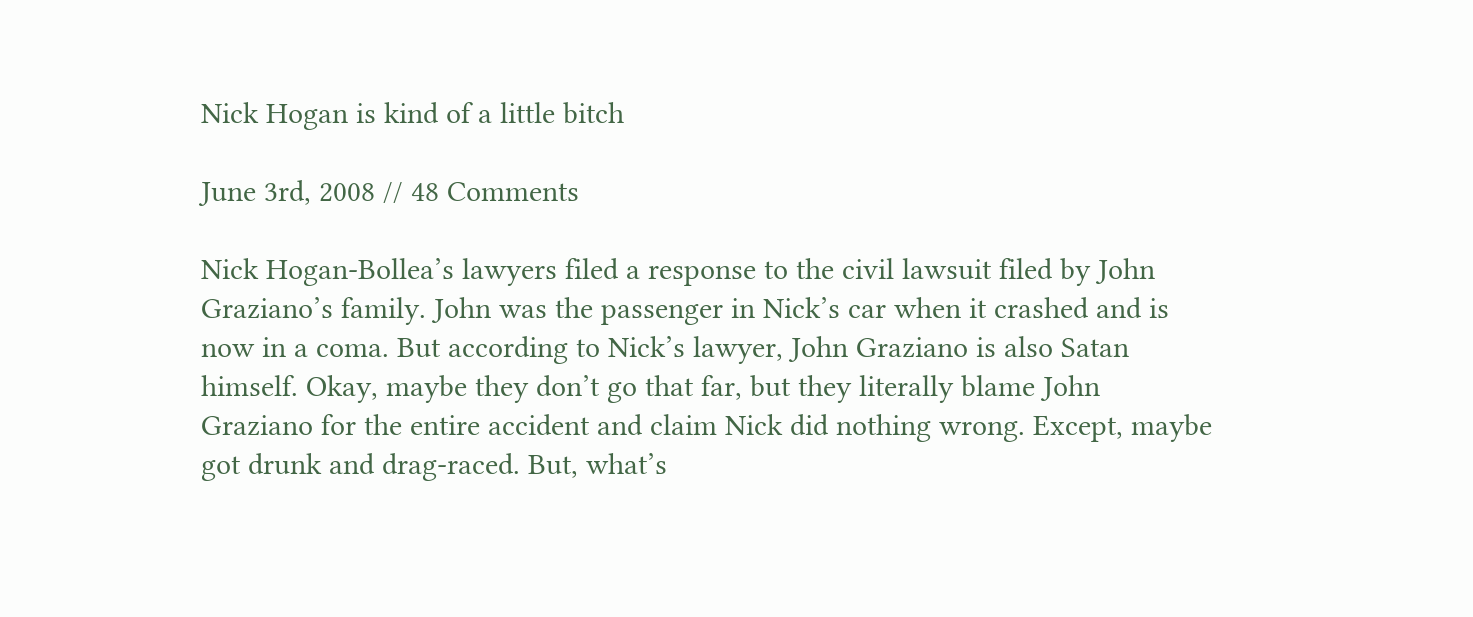Nick Hogan is kind of a little bitch

June 3rd, 2008 // 48 Comments

Nick Hogan-Bollea’s lawyers filed a response to the civil lawsuit filed by John Graziano’s family. John was the passenger in Nick’s car when it crashed and is now in a coma. But according to Nick’s lawyer, John Graziano is also Satan himself. Okay, maybe they don’t go that far, but they literally blame John Graziano for the entire accident and claim Nick did nothing wrong. Except, maybe got drunk and drag-raced. But, what’s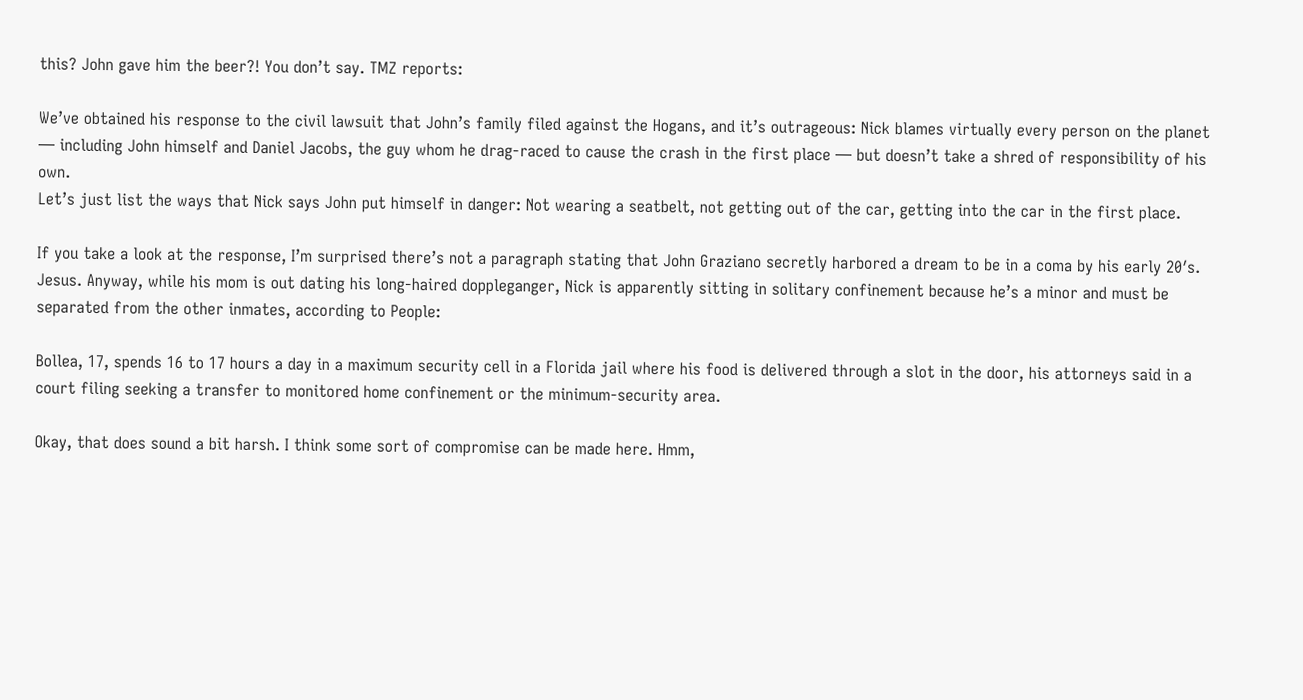this? John gave him the beer?! You don’t say. TMZ reports:

We’ve obtained his response to the civil lawsuit that John’s family filed against the Hogans, and it’s outrageous: Nick blames virtually every person on the planet — including John himself and Daniel Jacobs, the guy whom he drag-raced to cause the crash in the first place — but doesn’t take a shred of responsibility of his own.
Let’s just list the ways that Nick says John put himself in danger: Not wearing a seatbelt, not getting out of the car, getting into the car in the first place.

If you take a look at the response, I’m surprised there’s not a paragraph stating that John Graziano secretly harbored a dream to be in a coma by his early 20′s. Jesus. Anyway, while his mom is out dating his long-haired doppleganger, Nick is apparently sitting in solitary confinement because he’s a minor and must be separated from the other inmates, according to People:

Bollea, 17, spends 16 to 17 hours a day in a maximum security cell in a Florida jail where his food is delivered through a slot in the door, his attorneys said in a court filing seeking a transfer to monitored home confinement or the minimum-security area.

Okay, that does sound a bit harsh. I think some sort of compromise can be made here. Hmm,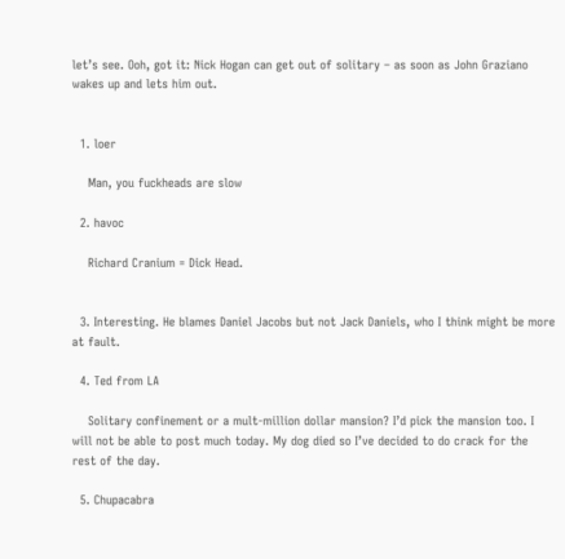let’s see. Ooh, got it: Nick Hogan can get out of solitary – as soon as John Graziano wakes up and lets him out.


  1. loer

    Man, you fuckheads are slow

  2. havoc

    Richard Cranium = Dick Head.


  3. Interesting. He blames Daniel Jacobs but not Jack Daniels, who I think might be more at fault.

  4. Ted from LA

    Solitary confinement or a mult-million dollar mansion? I’d pick the mansion too. I will not be able to post much today. My dog died so I’ve decided to do crack for the rest of the day.

  5. Chupacabra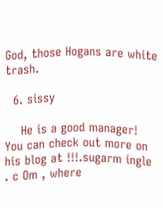God, those Hogans are white trash.

  6. sissy

    He is a good manager! You can check out more on his blog at !!!.sugarm ingle . c Om , where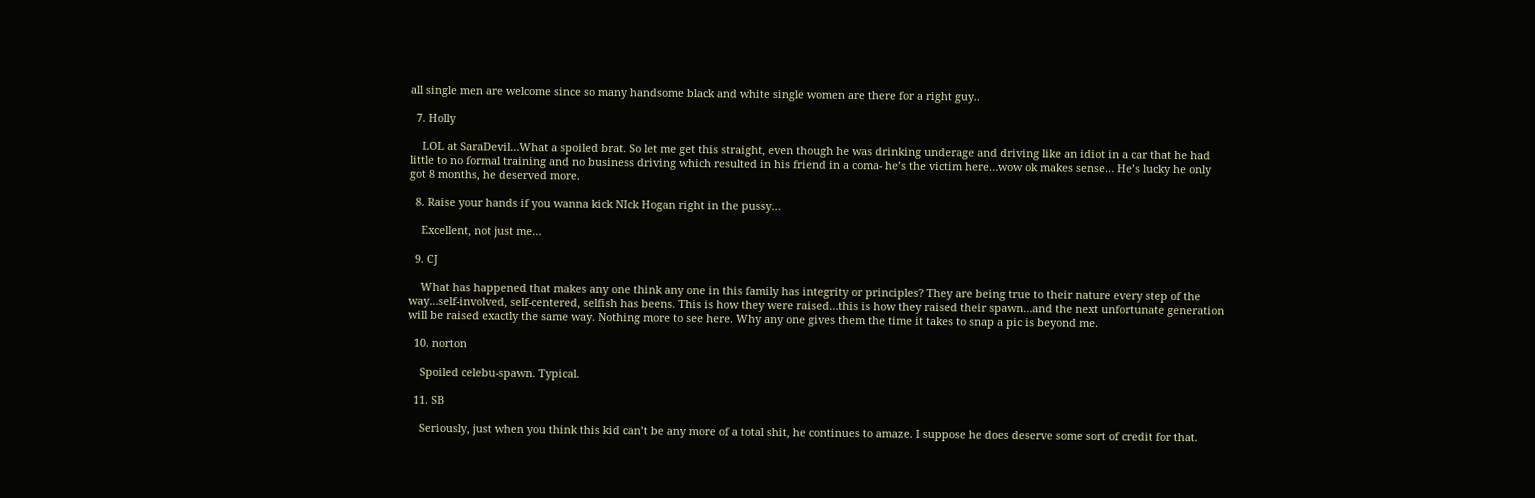all single men are welcome since so many handsome black and white single women are there for a right guy..

  7. Holly

    LOL at SaraDevil…What a spoiled brat. So let me get this straight, even though he was drinking underage and driving like an idiot in a car that he had little to no formal training and no business driving which resulted in his friend in a coma- he’s the victim here…wow ok makes sense… He’s lucky he only got 8 months, he deserved more.

  8. Raise your hands if you wanna kick NIck Hogan right in the pussy…

    Excellent, not just me…

  9. CJ

    What has happened that makes any one think any one in this family has integrity or principles? They are being true to their nature every step of the way…self-involved, self-centered, selfish has beens. This is how they were raised…this is how they raised their spawn…and the next unfortunate generation will be raised exactly the same way. Nothing more to see here. Why any one gives them the time it takes to snap a pic is beyond me.

  10. norton

    Spoiled celebu-spawn. Typical.

  11. SB

    Seriously, just when you think this kid can’t be any more of a total shit, he continues to amaze. I suppose he does deserve some sort of credit for that.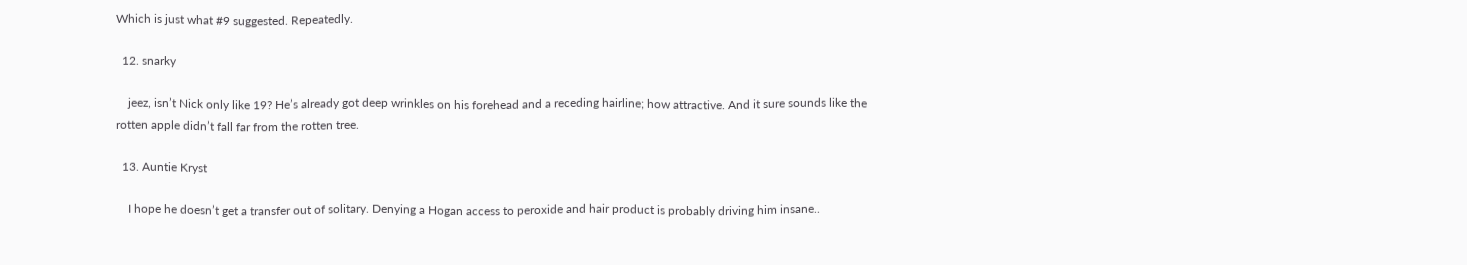Which is just what #9 suggested. Repeatedly.

  12. snarky

    jeez, isn’t Nick only like 19? He’s already got deep wrinkles on his forehead and a receding hairline; how attractive. And it sure sounds like the rotten apple didn’t fall far from the rotten tree.

  13. Auntie Kryst

    I hope he doesn’t get a transfer out of solitary. Denying a Hogan access to peroxide and hair product is probably driving him insane..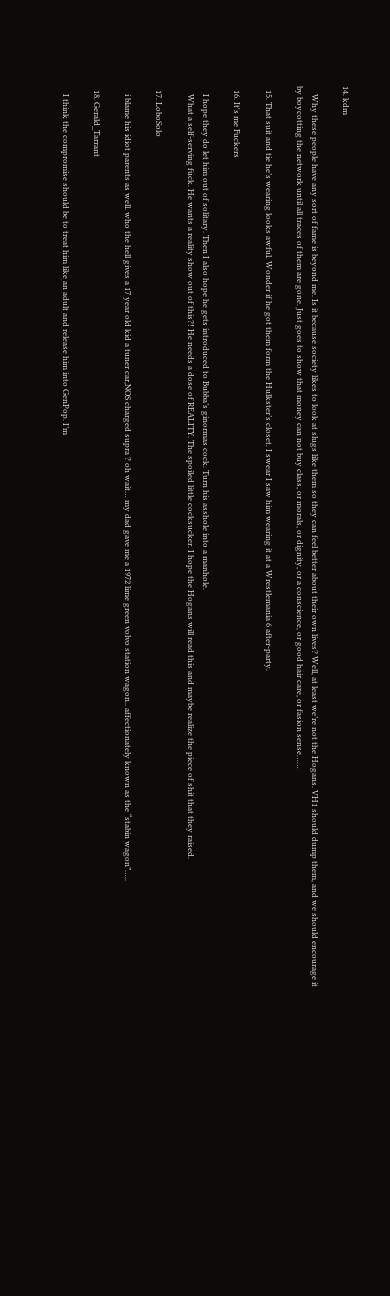14. kdm

    Why these people have any sort of fame is beyond me. Is it because society likes to look at slugs like them so they can feel better about their own lives? Well, at least we’re not the Hogans. VH1 should dump them, and we should encourage it by boycotting the network until all traces of them are gone. Just goes to show that money can not buy class, or morals, or dignity, or a conscience, or good hair care, or fasion sense……

  15. That suit and tie he’s wearing looks awful. Wonder if he got them form the Hulkster’s closet. I swear I saw him wearing it at a Wrestlemania 6 after-party.

  16. It's me Fuckers

    I hope they do let him out of solitary. Then I also hope he gets introduced to Bubba’s ginormas cock. Turn his asshole into a manhole.
    What a self-serving fuck. He wants a reality show out of this?! He needs a dose of REALITY. The spoiled little cocksucker. I hope the Hogans will read this and maybe realize the piece of shit that they raised.

  17. LoboSolo

    i blame his idiot parents as well. who the hell gives a 17 year old kid a tuner car,NOS charged supra ? oh wait… my dad gave me a 1972 lime green volvo station wagon.. affectionately known as the “stabin wagon”…..

  18. Gerald_Tarrant

    I think the compromise should be to treat him like an adult and release him into GenPop. I’m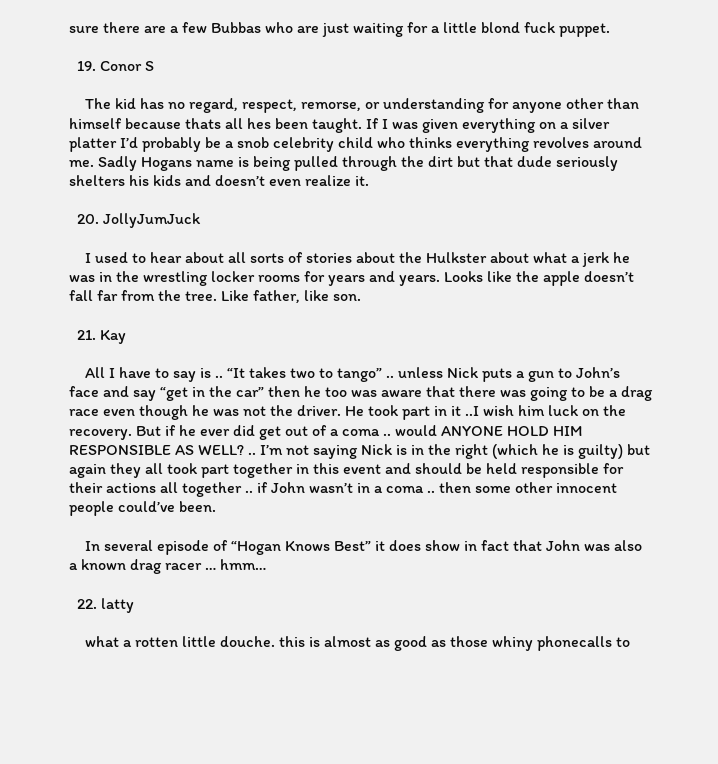sure there are a few Bubbas who are just waiting for a little blond fuck puppet.

  19. Conor S

    The kid has no regard, respect, remorse, or understanding for anyone other than himself because thats all hes been taught. If I was given everything on a silver platter I’d probably be a snob celebrity child who thinks everything revolves around me. Sadly Hogans name is being pulled through the dirt but that dude seriously shelters his kids and doesn’t even realize it.

  20. JollyJumJuck

    I used to hear about all sorts of stories about the Hulkster about what a jerk he was in the wrestling locker rooms for years and years. Looks like the apple doesn’t fall far from the tree. Like father, like son.

  21. Kay

    All I have to say is .. “It takes two to tango” .. unless Nick puts a gun to John’s face and say “get in the car” then he too was aware that there was going to be a drag race even though he was not the driver. He took part in it ..I wish him luck on the recovery. But if he ever did get out of a coma .. would ANYONE HOLD HIM RESPONSIBLE AS WELL? .. I’m not saying Nick is in the right (which he is guilty) but again they all took part together in this event and should be held responsible for their actions all together .. if John wasn’t in a coma .. then some other innocent people could’ve been.

    In several episode of “Hogan Knows Best” it does show in fact that John was also a known drag racer … hmm…

  22. latty

    what a rotten little douche. this is almost as good as those whiny phonecalls to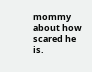mommy about how scared he is.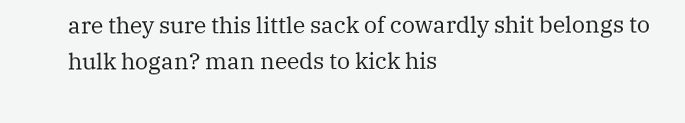are they sure this little sack of cowardly shit belongs to hulk hogan? man needs to kick his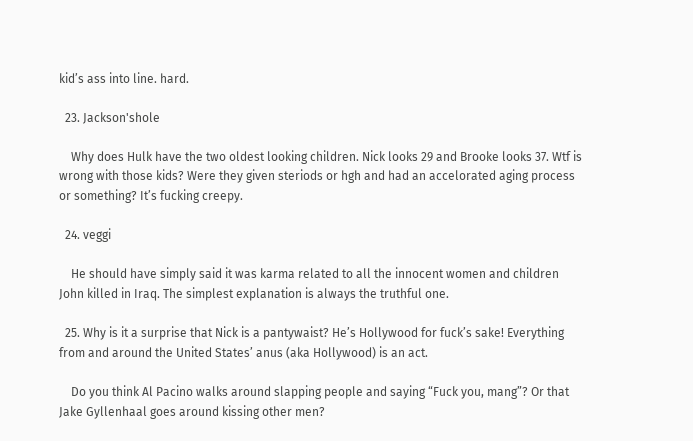kid’s ass into line. hard.

  23. Jackson'shole

    Why does Hulk have the two oldest looking children. Nick looks 29 and Brooke looks 37. Wtf is wrong with those kids? Were they given steriods or hgh and had an accelorated aging process or something? It’s fucking creepy.

  24. veggi

    He should have simply said it was karma related to all the innocent women and children John killed in Iraq. The simplest explanation is always the truthful one.

  25. Why is it a surprise that Nick is a pantywaist? He’s Hollywood for fuck’s sake! Everything from and around the United States’ anus (aka Hollywood) is an act.

    Do you think Al Pacino walks around slapping people and saying “Fuck you, mang”? Or that Jake Gyllenhaal goes around kissing other men?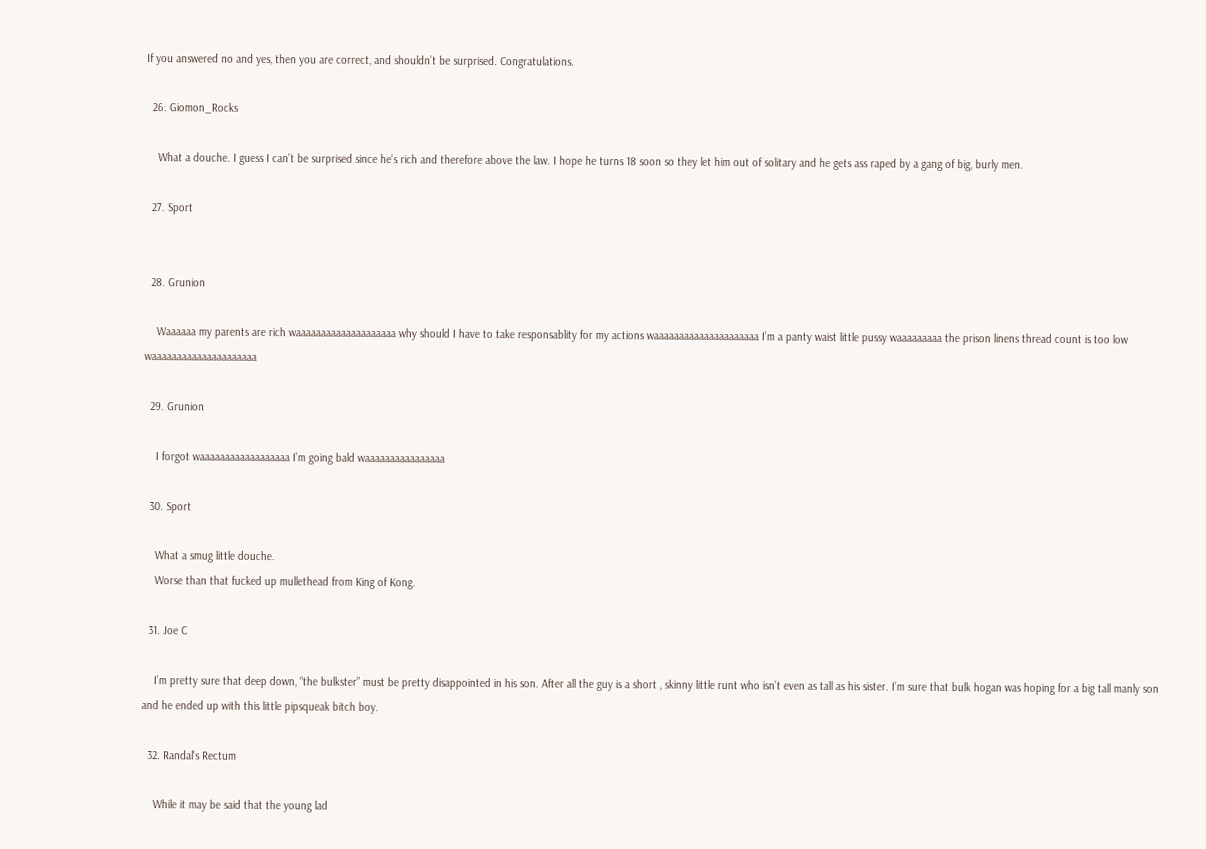If you answered no and yes, then you are correct, and shouldn’t be surprised. Congratulations.

  26. Giomon_Rocks

    What a douche. I guess I can’t be surprised since he’s rich and therefore above the law. I hope he turns 18 soon so they let him out of solitary and he gets ass raped by a gang of big, burly men.

  27. Sport


  28. Grunion

    Waaaaaa my parents are rich waaaaaaaaaaaaaaaaaaaa why should I have to take responsablity for my actions waaaaaaaaaaaaaaaaaaaaa I’m a panty waist little pussy waaaaaaaaa the prison linens thread count is too low waaaaaaaaaaaaaaaaaaaaa

  29. Grunion

    I forgot waaaaaaaaaaaaaaaaaa I’m going bald waaaaaaaaaaaaaaaa

  30. Sport

    What a smug little douche.
    Worse than that fucked up mullethead from King of Kong.

  31. Joe C

    I’m pretty sure that deep down, “the bulkster” must be pretty disappointed in his son. After all the guy is a short , skinny little runt who isn’t even as tall as his sister. I’m sure that bulk hogan was hoping for a big tall manly son and he ended up with this little pipsqueak bitch boy.

  32. Randal's Rectum

    While it may be said that the young lad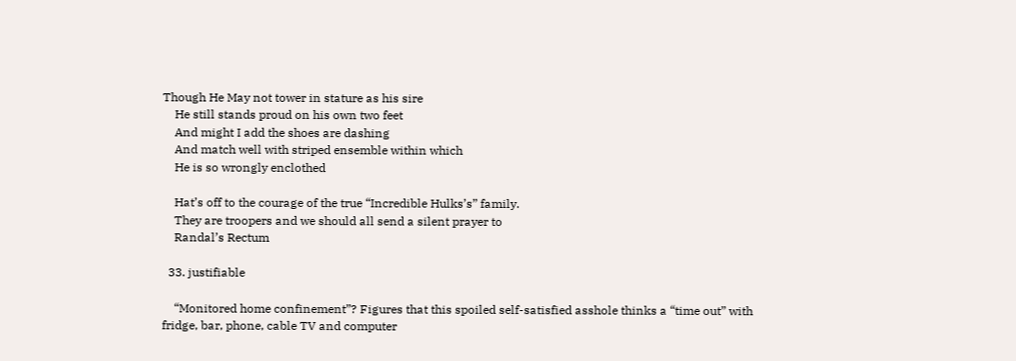Though He May not tower in stature as his sire
    He still stands proud on his own two feet
    And might I add the shoes are dashing
    And match well with striped ensemble within which
    He is so wrongly enclothed

    Hat’s off to the courage of the true “Incredible Hulks’s” family.
    They are troopers and we should all send a silent prayer to
    Randal’s Rectum

  33. justifiable

    “Monitored home confinement”? Figures that this spoiled self-satisfied asshole thinks a “time out” with fridge, bar, phone, cable TV and computer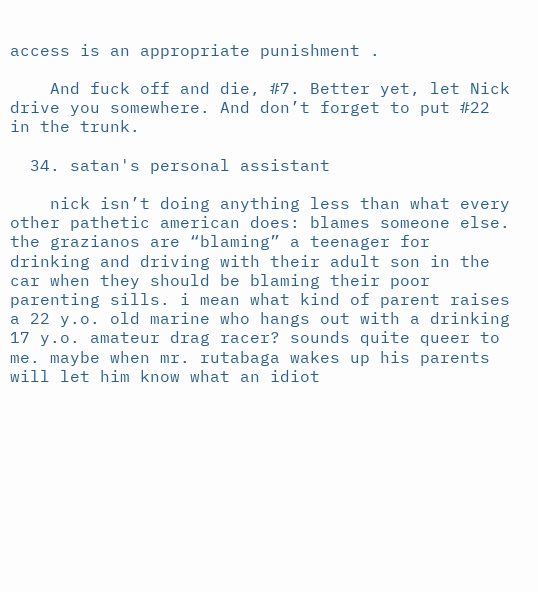access is an appropriate punishment .

    And fuck off and die, #7. Better yet, let Nick drive you somewhere. And don’t forget to put #22 in the trunk.

  34. satan's personal assistant

    nick isn’t doing anything less than what every other pathetic american does: blames someone else. the grazianos are “blaming” a teenager for drinking and driving with their adult son in the car when they should be blaming their poor parenting sills. i mean what kind of parent raises a 22 y.o. old marine who hangs out with a drinking 17 y.o. amateur drag racer? sounds quite queer to me. maybe when mr. rutabaga wakes up his parents will let him know what an idiot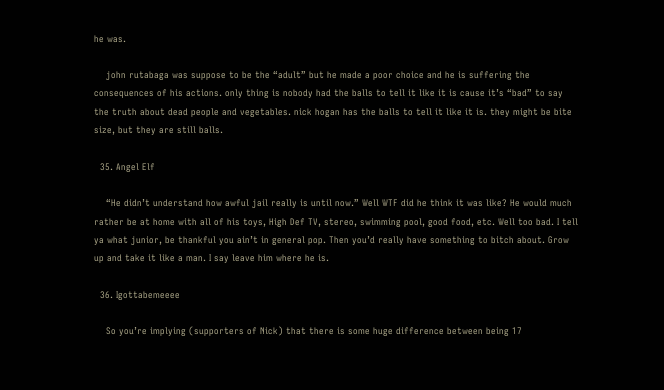he was.

    john rutabaga was suppose to be the “adult” but he made a poor choice and he is suffering the consequences of his actions. only thing is nobody had the balls to tell it like it is cause it’s “bad” to say the truth about dead people and vegetables. nick hogan has the balls to tell it like it is. they might be bite size, but they are still balls.

  35. Angel Elf

    “He didn’t understand how awful jail really is until now.” Well WTF did he think it was like? He would much rather be at home with all of his toys, High Def TV, stereo, swimming pool, good food, etc. Well too bad. I tell ya what junior, be thankful you ain’t in general pop. Then you’d really have something to bitch about. Grow up and take it like a man. I say leave him where he is.

  36. Igottabemeeee

    So you’re implying (supporters of Nick) that there is some huge difference between being 17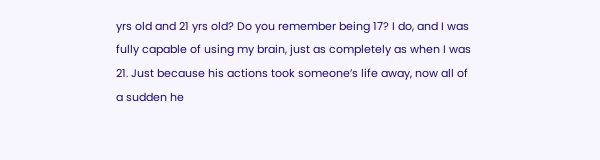yrs old and 21 yrs old? Do you remember being 17? I do, and I was fully capable of using my brain, just as completely as when I was 21. Just because his actions took someone’s life away, now all of a sudden he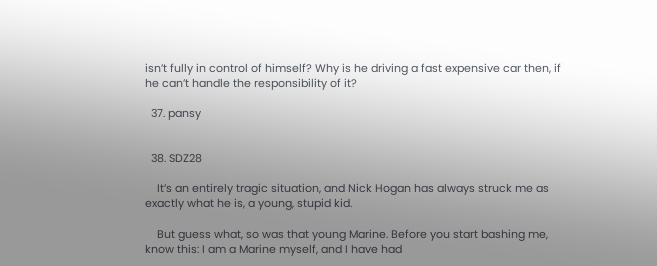isn’t fully in control of himself? Why is he driving a fast expensive car then, if he can’t handle the responsibility of it?

  37. pansy


  38. SDZ28

    It’s an entirely tragic situation, and Nick Hogan has always struck me as exactly what he is, a young, stupid kid.

    But guess what, so was that young Marine. Before you start bashing me, know this: I am a Marine myself, and I have had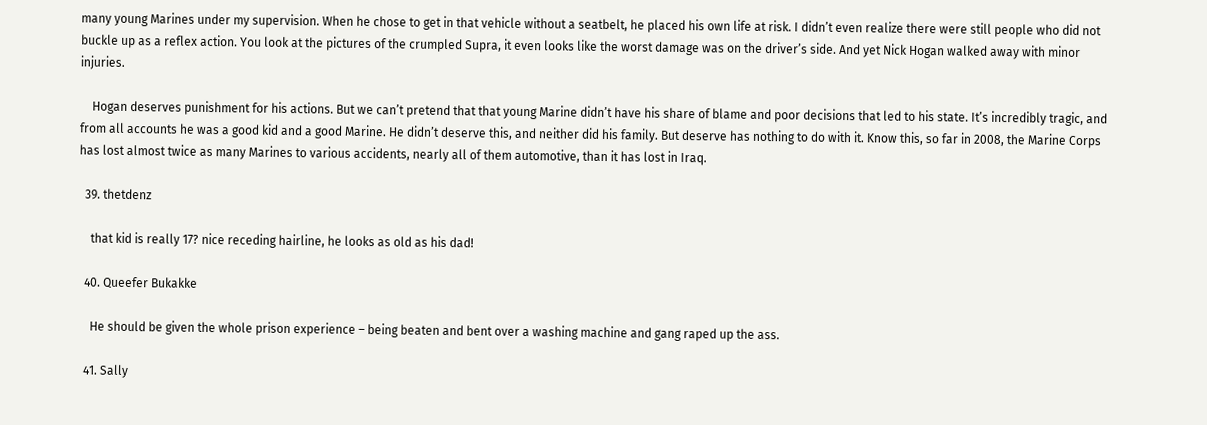many young Marines under my supervision. When he chose to get in that vehicle without a seatbelt, he placed his own life at risk. I didn’t even realize there were still people who did not buckle up as a reflex action. You look at the pictures of the crumpled Supra, it even looks like the worst damage was on the driver’s side. And yet Nick Hogan walked away with minor injuries.

    Hogan deserves punishment for his actions. But we can’t pretend that that young Marine didn’t have his share of blame and poor decisions that led to his state. It’s incredibly tragic, and from all accounts he was a good kid and a good Marine. He didn’t deserve this, and neither did his family. But deserve has nothing to do with it. Know this, so far in 2008, the Marine Corps has lost almost twice as many Marines to various accidents, nearly all of them automotive, than it has lost in Iraq.

  39. thetdenz

    that kid is really 17? nice receding hairline, he looks as old as his dad!

  40. Queefer Bukakke

    He should be given the whole prison experience – being beaten and bent over a washing machine and gang raped up the ass.

  41. Sally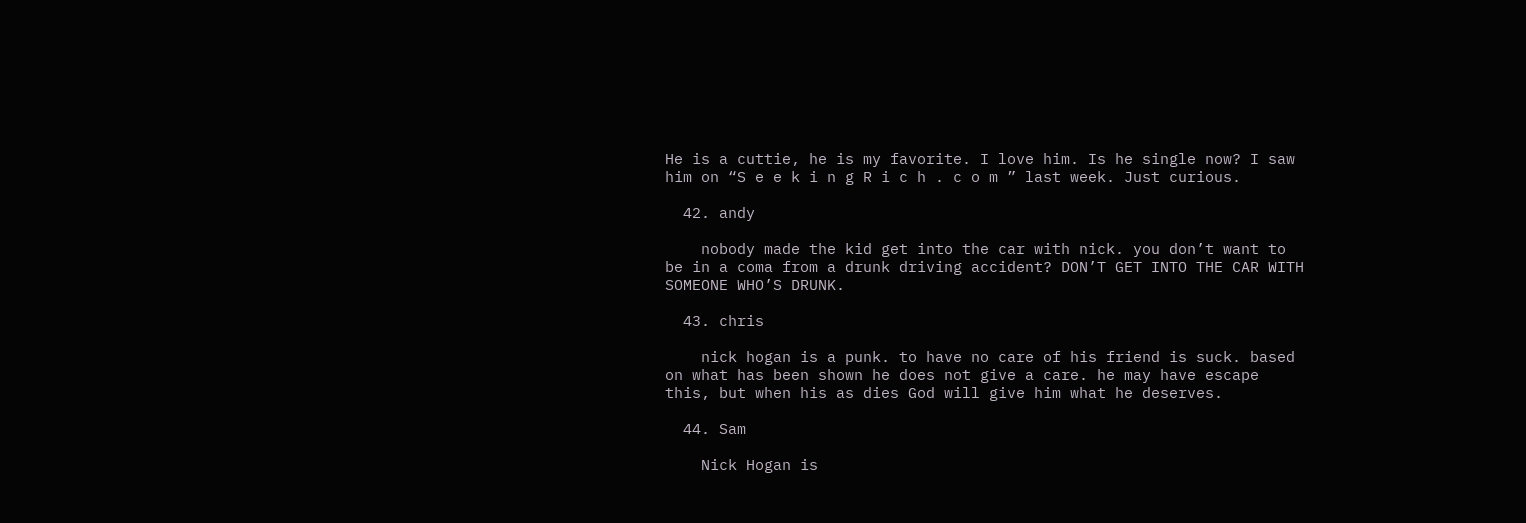He is a cuttie, he is my favorite. I love him. Is he single now? I saw him on “S e e k i n g R i c h . c o m ” last week. Just curious.

  42. andy

    nobody made the kid get into the car with nick. you don’t want to be in a coma from a drunk driving accident? DON’T GET INTO THE CAR WITH SOMEONE WHO’S DRUNK.

  43. chris

    nick hogan is a punk. to have no care of his friend is suck. based on what has been shown he does not give a care. he may have escape this, but when his as dies God will give him what he deserves.

  44. Sam

    Nick Hogan is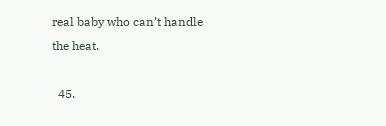real baby who can’t handle the heat.

  45.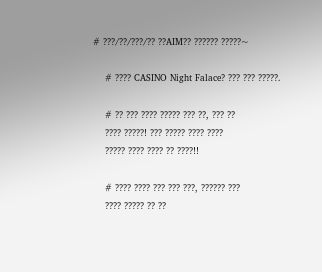# ???/??/???/?? ??AIM?? ?????? ?????~

    # ???? CASINO Night Falace? ??? ??? ?????.

    # ?? ??? ???? ????? ??? ??, ??? ??
    ???? ?????! ??? ????? ???? ????
    ????? ???? ???? ?? ????!!

    # ???? ???? ??? ??? ???, ?????? ???
    ???? ????? ?? ??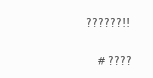??????!!

    # ????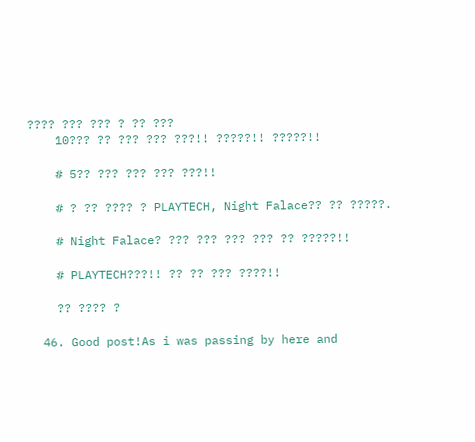???? ??? ??? ? ?? ???
    10??? ?? ??? ??? ???!! ?????!! ?????!!

    # 5?? ??? ??? ??? ???!!

    # ? ?? ???? ? PLAYTECH, Night Falace?? ?? ?????.

    # Night Falace? ??? ??? ??? ??? ?? ?????!!

    # PLAYTECH???!! ?? ?? ??? ????!!

    ?? ???? ?

  46. Good post!As i was passing by here and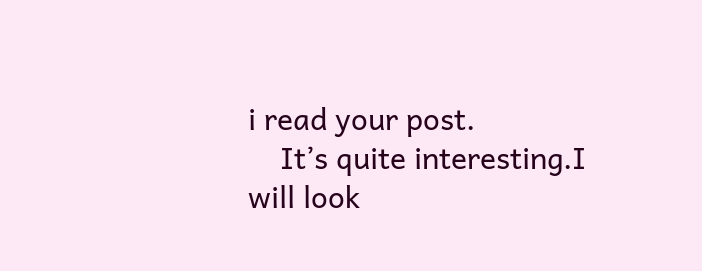i read your post.
    It’s quite interesting.I will look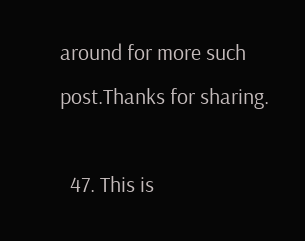around for more such post.Thanks for sharing.

  47. This is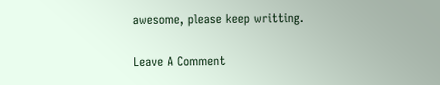awesome, please keep writting.

Leave A Comment